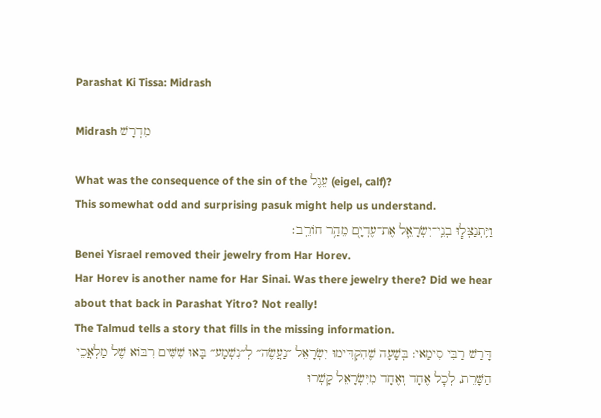Parashat Ki Tissa: Midrash

Midrash מִדְרָשׁ

What was the consequence of the sin of the עֵגֶל (eigel, calf)?
This somewhat odd and surprising pasuk might help us understand.
וַיִּֽתְנַצְּל֧וּ בְנֵֽי־יִשְׂרָאֵ֛ל אֶת־עֶדְיָ֖ם מֵהַ֥ר חוֹרֵֽב׃
Benei Yisrael removed their jewelry from Har Horev.
Har Horev is another name for Har Sinai. Was there jewelry there? Did we hear about that back in Parashat Yitro? Not really!
The Talmud tells a story that fills in the missing information.
דָּרַשׁ רַבִּי סִימַאי: בְּשָׁעָה שֶׁהִקְדִּימוּ יִשְׂרָאֵל ״נַעֲשֶׂה״ לְ״נִשְׁמָע״ בָּאוּ שִׁשִּׁים רִבּוֹא שֶׁל מַלְאֲכֵי הַשָּׁרֵת, לְכׇל אֶחָד וְאֶחָד מִיִּשְׂרָאֵל קָשְׁרוּ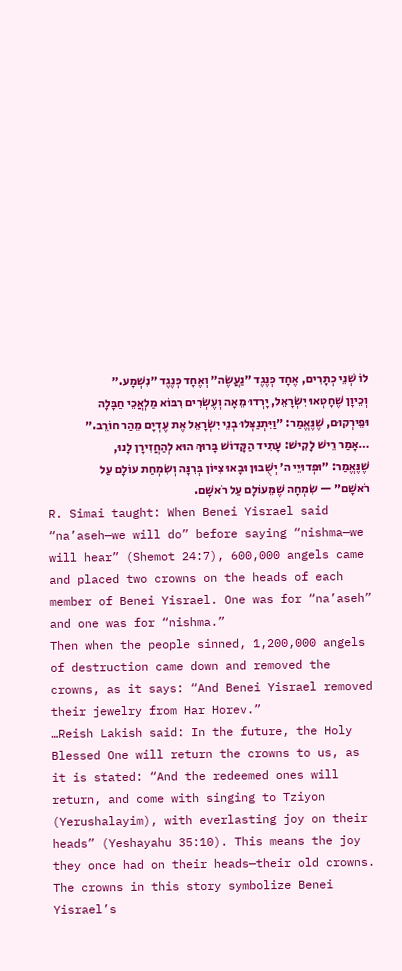לוֹ שְׁנֵי כְתָרִים, אֶחָד כְּנֶגֶד ״נַעֲשֶׂה״ וְאֶחָד כְּנֶגֶד ״נִשְׁמָע.״
וְכֵיוָן שֶׁחָטְאוּ יִשְׂרָאֵל, יָרְדוּ מֵאָה וְעֶשְׂרִים רִבּוֹא מַלְאֲכֵי חַבָּלָה וּפֵירְקוּם, שֶׁנֶּאֱמַר: ״וַיִּתְנַצְּלוּ בְנֵי יִשְׂרָאֵל אֶת עֶדְיָם מֵהַר חוֹרֵב.״
…אָמַר רֵישׁ לָקִישׁ: עָתִיד הַקָּדוֹשׁ בָּרוּךְ הוּא לְהַחֲזִירָן לָנוּ, שֶׁנֶּאֱמַר: ״וּפְדוּיֵי ה׳ יְשֻׁבוּן וּבָאוּ צִיּוֹן בְּרִנָּה וְשִׂמְחַת עוֹלָם עַל רֹאשָׁם״ — שִׂמְחָה שֶׁמֵּעוֹלָם עַל רֹאשָׁם.
R. Simai taught: When Benei Yisrael said “na’aseh—we will do” before saying “nishma—we will hear” (Shemot 24:7), 600,000 angels came and placed two crowns on the heads of each member of Benei Yisrael. One was for “na’aseh” and one was for “nishma.”
Then when the people sinned, 1,200,000 angels of destruction came down and removed the crowns, as it says: “And Benei Yisrael removed their jewelry from Har Horev.”
…Reish Lakish said: In the future, the Holy Blessed One will return the crowns to us, as it is stated: “And the redeemed ones will return, and come with singing to Tziyon (Yerushalayim), with everlasting joy on their heads” (Yeshayahu 35:10). This means the joy they once had on their heads—their old crowns.
The crowns in this story symbolize Benei Yisrael’s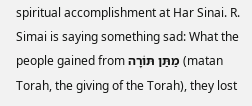spiritual accomplishment at Har Sinai. R. Simai is saying something sad: What the people gained from מַתַּן תּוֹרָה (matan Torah, the giving of the Torah), they lost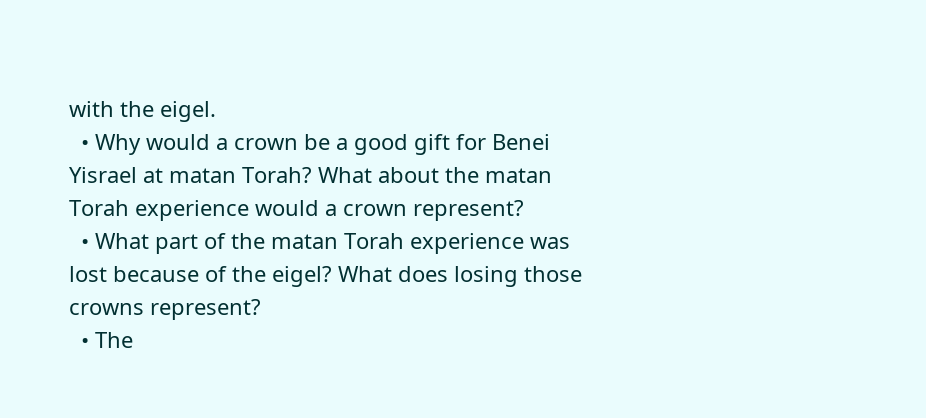with the eigel.
  • Why would a crown be a good gift for Benei Yisrael at matan Torah? What about the matan Torah experience would a crown represent?
  • What part of the matan Torah experience was lost because of the eigel? What does losing those crowns represent?
  • The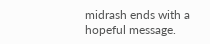midrash ends with a hopeful message.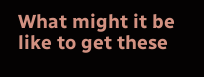What might it be like to get these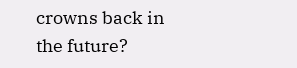crowns back in the future?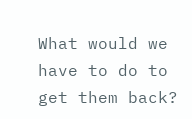What would we have to do to get them back?